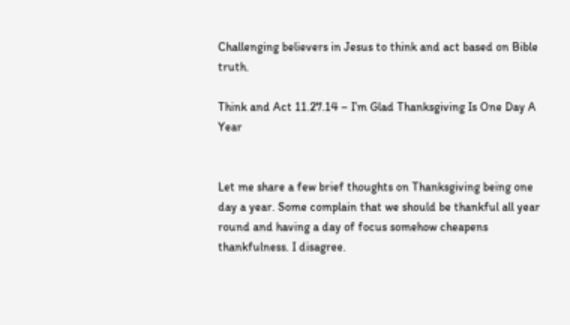Challenging believers in Jesus to think and act based on Bible truth.

Think and Act 11.27.14 – I’m Glad Thanksgiving Is One Day A Year


Let me share a few brief thoughts on Thanksgiving being one day a year. Some complain that we should be thankful all year round and having a day of focus somehow cheapens thankfulness. I disagree.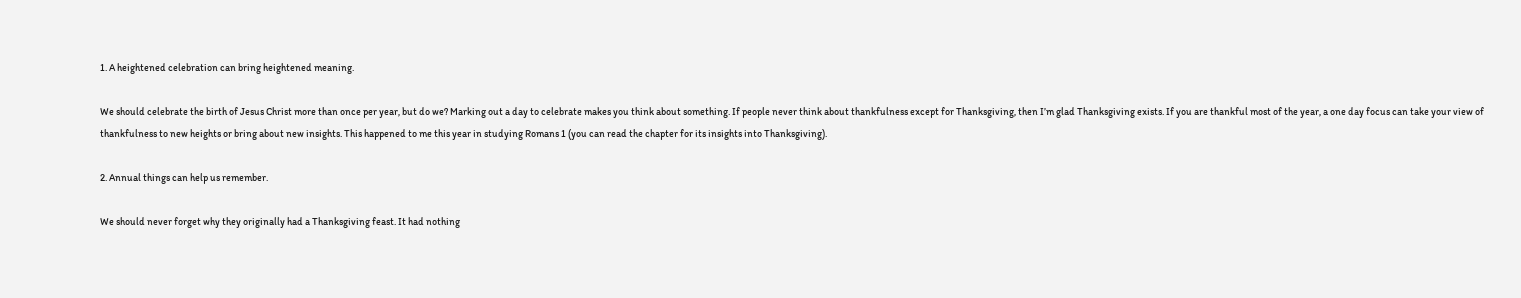1. A heightened celebration can bring heightened meaning.

We should celebrate the birth of Jesus Christ more than once per year, but do we? Marking out a day to celebrate makes you think about something. If people never think about thankfulness except for Thanksgiving, then I’m glad Thanksgiving exists. If you are thankful most of the year, a one day focus can take your view of thankfulness to new heights or bring about new insights. This happened to me this year in studying Romans 1 (you can read the chapter for its insights into Thanksgiving).

2. Annual things can help us remember.

We should never forget why they originally had a Thanksgiving feast. It had nothing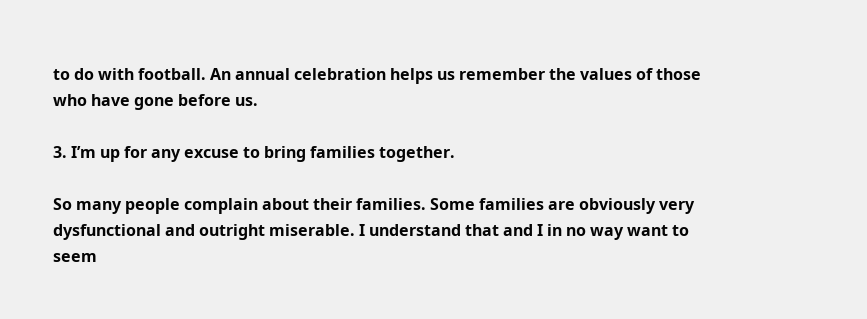to do with football. An annual celebration helps us remember the values of those who have gone before us.

3. I’m up for any excuse to bring families together.

So many people complain about their families. Some families are obviously very dysfunctional and outright miserable. I understand that and I in no way want to seem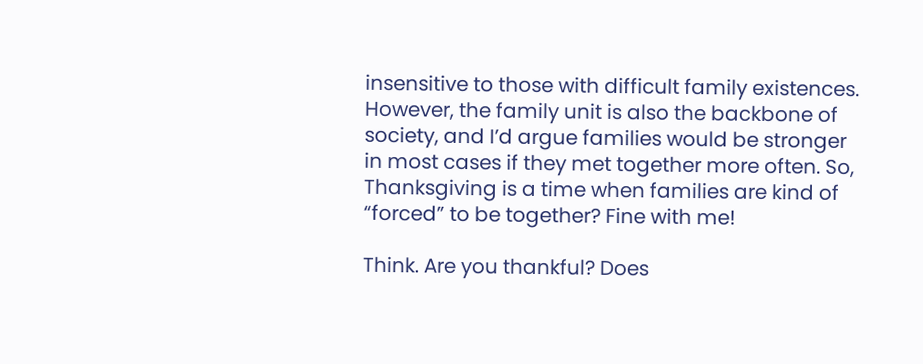insensitive to those with difficult family existences. However, the family unit is also the backbone of society, and I’d argue families would be stronger in most cases if they met together more often. So, Thanksgiving is a time when families are kind of “forced” to be together? Fine with me!

Think. Are you thankful? Does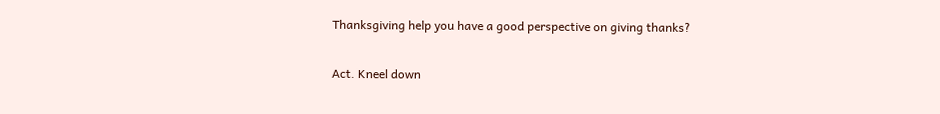Thanksgiving help you have a good perspective on giving thanks?

Act. Kneel down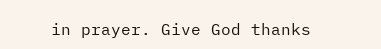in prayer. Give God thanks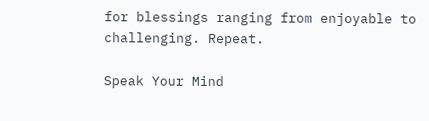for blessings ranging from enjoyable to challenging. Repeat.

Speak Your Mind